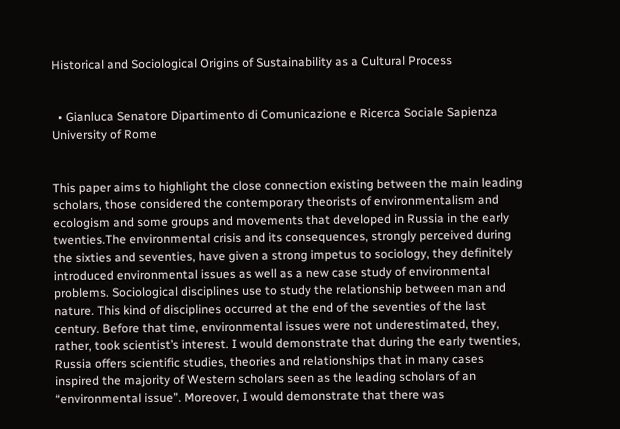Historical and Sociological Origins of Sustainability as a Cultural Process


  • Gianluca Senatore Dipartimento di Comunicazione e Ricerca Sociale Sapienza University of Rome


This paper aims to highlight the close connection existing between the main leading scholars, those considered the contemporary theorists of environmentalism and ecologism and some groups and movements that developed in Russia in the early twenties.The environmental crisis and its consequences, strongly perceived during the sixties and seventies, have given a strong impetus to sociology, they definitely introduced environmental issues as well as a new case study of environmental problems. Sociological disciplines use to study the relationship between man and nature. This kind of disciplines occurred at the end of the seventies of the last century. Before that time, environmental issues were not underestimated, they, rather, took scientist’s interest. I would demonstrate that during the early twenties, Russia offers scientific studies, theories and relationships that in many cases inspired the majority of Western scholars seen as the leading scholars of an “environmental issue”. Moreover, I would demonstrate that there was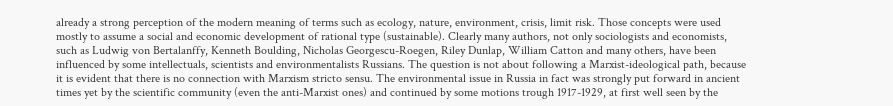already a strong perception of the modern meaning of terms such as ecology, nature, environment, crisis, limit risk. Those concepts were used mostly to assume a social and economic development of rational type (sustainable). Clearly many authors, not only sociologists and economists, such as Ludwig von Bertalanffy, Kenneth Boulding, Nicholas Georgescu-Roegen, Riley Dunlap, William Catton and many others, have been influenced by some intellectuals, scientists and environmentalists Russians. The question is not about following a Marxist-ideological path, because it is evident that there is no connection with Marxism stricto sensu. The environmental issue in Russia in fact was strongly put forward in ancient times yet by the scientific community (even the anti-Marxist ones) and continued by some motions trough 1917-1929, at first well seen by the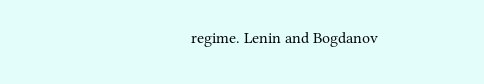regime. Lenin and Bogdanov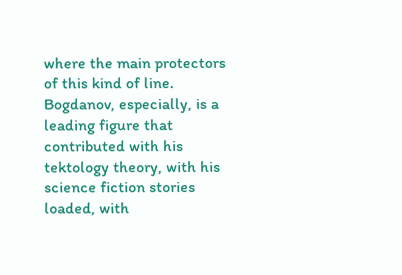where the main protectors of this kind of line. Bogdanov, especially, is a leading figure that contributed with his tektology theory, with his science fiction stories loaded, with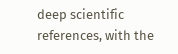deep scientific references, with the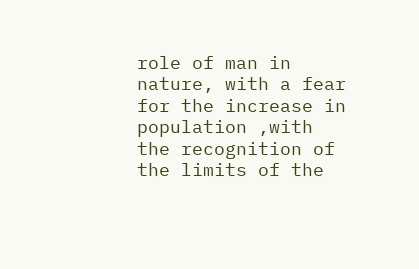role of man in nature, with a fear for the increase in population ,with the recognition of the limits of the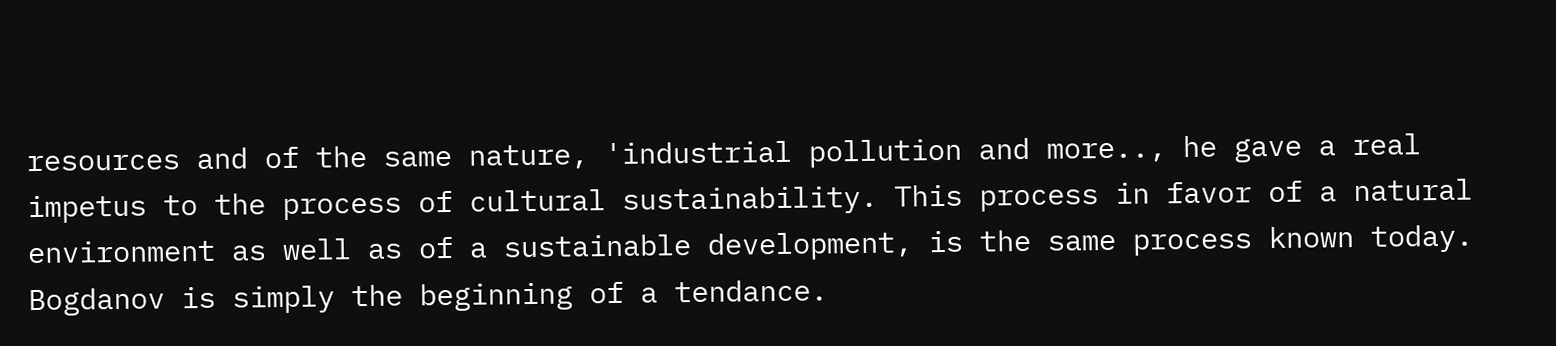resources and of the same nature, 'industrial pollution and more.., he gave a real impetus to the process of cultural sustainability. This process in favor of a natural environment as well as of a sustainable development, is the same process known today. Bogdanov is simply the beginning of a tendance.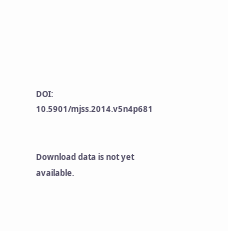DOI: 10.5901/mjss.2014.v5n4p681


Download data is not yet available.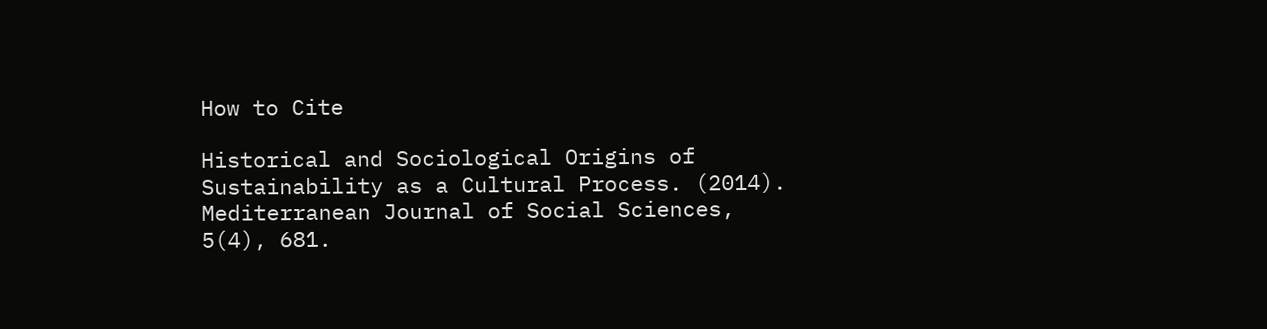How to Cite

Historical and Sociological Origins of Sustainability as a Cultural Process. (2014). Mediterranean Journal of Social Sciences, 5(4), 681.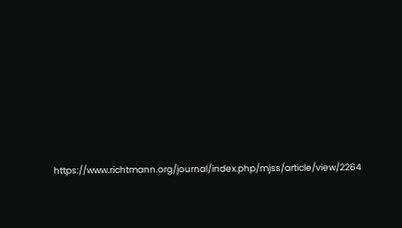https://www.richtmann.org/journal/index.php/mjss/article/view/2264